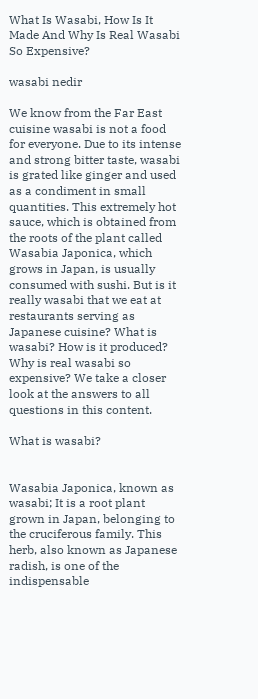What Is Wasabi, How Is It Made And Why Is Real Wasabi So Expensive?

wasabi nedir

We know from the Far East cuisine wasabi is not a food for everyone. Due to its intense and strong bitter taste, wasabi is grated like ginger and used as a condiment in small quantities. This extremely hot sauce, which is obtained from the roots of the plant called Wasabia Japonica, which grows in Japan, is usually consumed with sushi. But is it really wasabi that we eat at restaurants serving as Japanese cuisine? What is wasabi? How is it produced? Why is real wasabi so expensive? We take a closer look at the answers to all questions in this content.

What is wasabi?


Wasabia Japonica, known as wasabi; It is a root plant grown in Japan, belonging to the cruciferous family. This herb, also known as Japanese radish, is one of the indispensable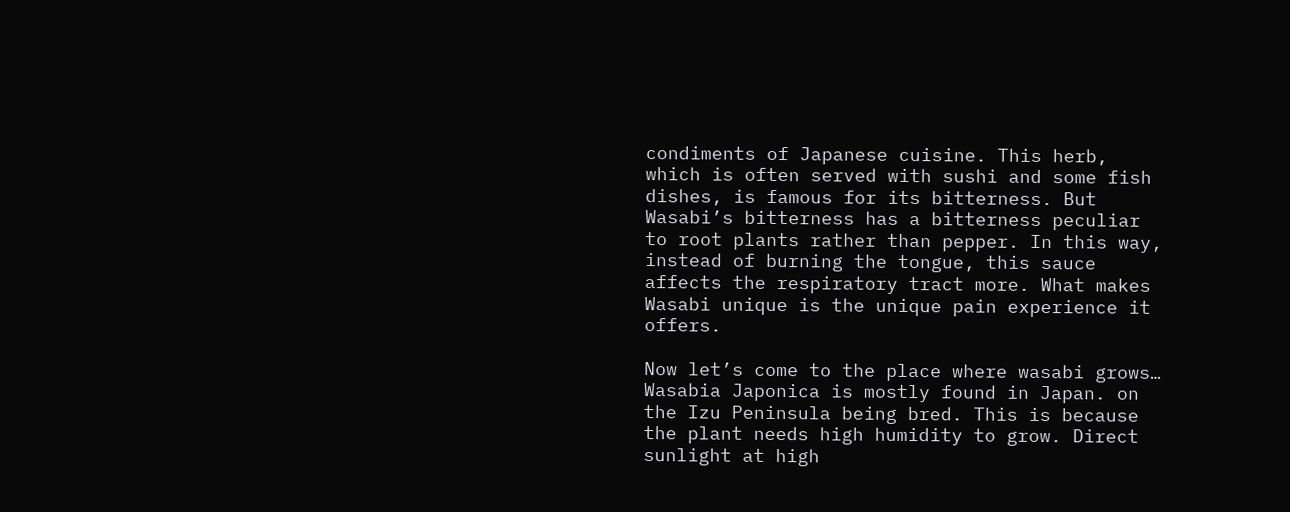condiments of Japanese cuisine. This herb, which is often served with sushi and some fish dishes, is famous for its bitterness. But Wasabi’s bitterness has a bitterness peculiar to root plants rather than pepper. In this way, instead of burning the tongue, this sauce affects the respiratory tract more. What makes Wasabi unique is the unique pain experience it offers.

Now let’s come to the place where wasabi grows… Wasabia Japonica is mostly found in Japan. on the Izu Peninsula being bred. This is because the plant needs high humidity to grow. Direct sunlight at high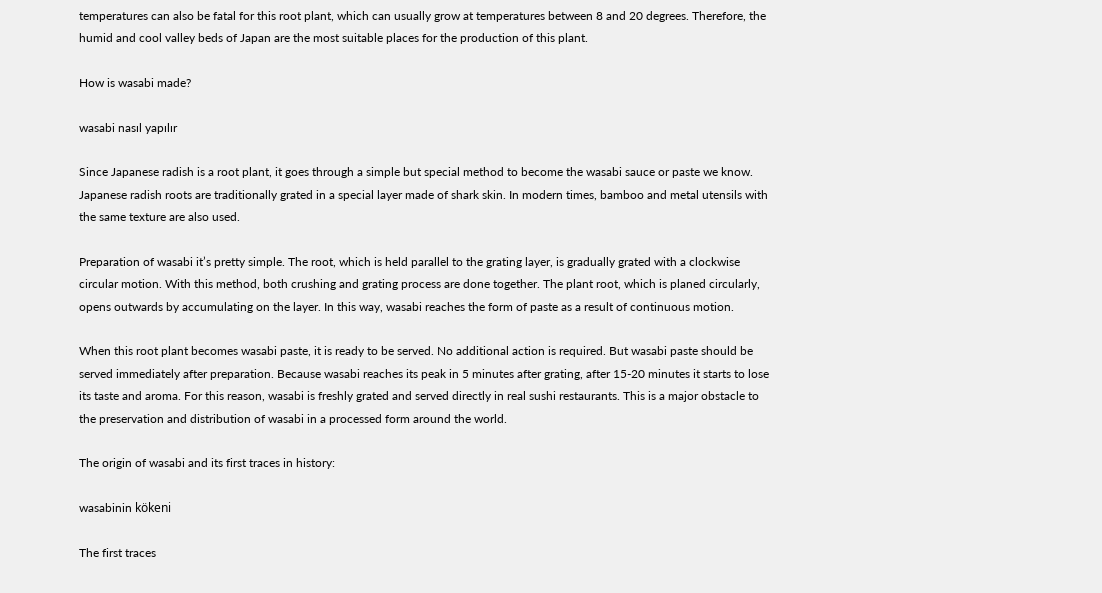temperatures can also be fatal for this root plant, which can usually grow at temperatures between 8 and 20 degrees. Therefore, the humid and cool valley beds of Japan are the most suitable places for the production of this plant.

How is wasabi made?

wasabi nasıl yapılır

Since Japanese radish is a root plant, it goes through a simple but special method to become the wasabi sauce or paste we know. Japanese radish roots are traditionally grated in a special layer made of shark skin. In modern times, bamboo and metal utensils with the same texture are also used.

Preparation of wasabi it’s pretty simple. The root, which is held parallel to the grating layer, is gradually grated with a clockwise circular motion. With this method, both crushing and grating process are done together. The plant root, which is planed circularly, opens outwards by accumulating on the layer. In this way, wasabi reaches the form of paste as a result of continuous motion.

When this root plant becomes wasabi paste, it is ready to be served. No additional action is required. But wasabi paste should be served immediately after preparation. Because wasabi reaches its peak in 5 minutes after grating, after 15-20 minutes it starts to lose its taste and aroma. For this reason, wasabi is freshly grated and served directly in real sushi restaurants. This is a major obstacle to the preservation and distribution of wasabi in a processed form around the world.

The origin of wasabi and its first traces in history:

wasabinin kökeni

The first traces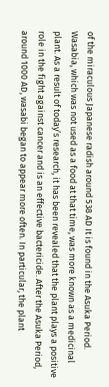of the miraculous Japanese radish around 538 AD It is found in the Asuka Period. Wasabia, which was not used as a food at that time, was more known as a medicinal plant. As a result of today’s research, it has been revealed that the plant plays a positive role in the fight against cancer and is an effective bactericide. After the Asuka Period, around 1000 AD, wasabi began to appear more often. In particular, the plant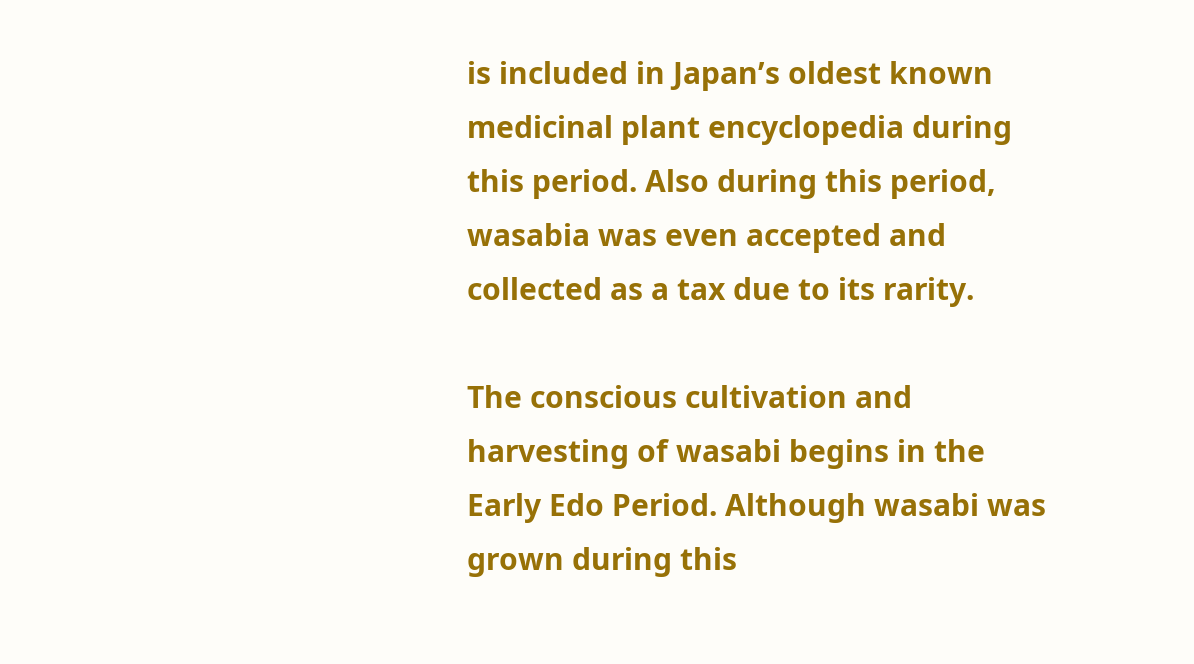is included in Japan’s oldest known medicinal plant encyclopedia during this period. Also during this period, wasabia was even accepted and collected as a tax due to its rarity.

The conscious cultivation and harvesting of wasabi begins in the Early Edo Period. Although wasabi was grown during this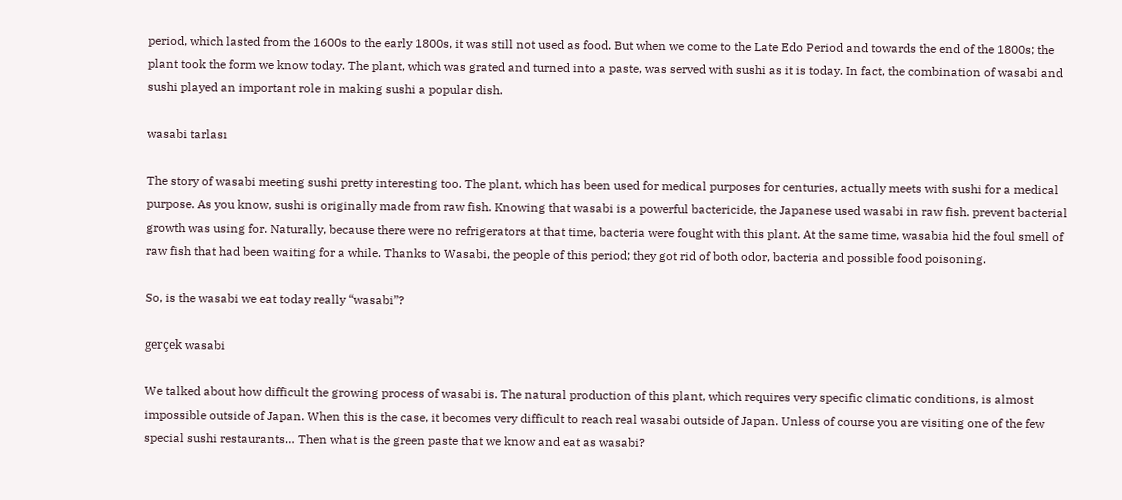period, which lasted from the 1600s to the early 1800s, it was still not used as food. But when we come to the Late Edo Period and towards the end of the 1800s; the plant took the form we know today. The plant, which was grated and turned into a paste, was served with sushi as it is today. In fact, the combination of wasabi and sushi played an important role in making sushi a popular dish.

wasabi tarlası

The story of wasabi meeting sushi pretty interesting too. The plant, which has been used for medical purposes for centuries, actually meets with sushi for a medical purpose. As you know, sushi is originally made from raw fish. Knowing that wasabi is a powerful bactericide, the Japanese used wasabi in raw fish. prevent bacterial growth was using for. Naturally, because there were no refrigerators at that time, bacteria were fought with this plant. At the same time, wasabia hid the foul smell of raw fish that had been waiting for a while. Thanks to Wasabi, the people of this period; they got rid of both odor, bacteria and possible food poisoning.

So, is the wasabi we eat today really “wasabi”?

gerçek wasabi

We talked about how difficult the growing process of wasabi is. The natural production of this plant, which requires very specific climatic conditions, is almost impossible outside of Japan. When this is the case, it becomes very difficult to reach real wasabi outside of Japan. Unless of course you are visiting one of the few special sushi restaurants… Then what is the green paste that we know and eat as wasabi?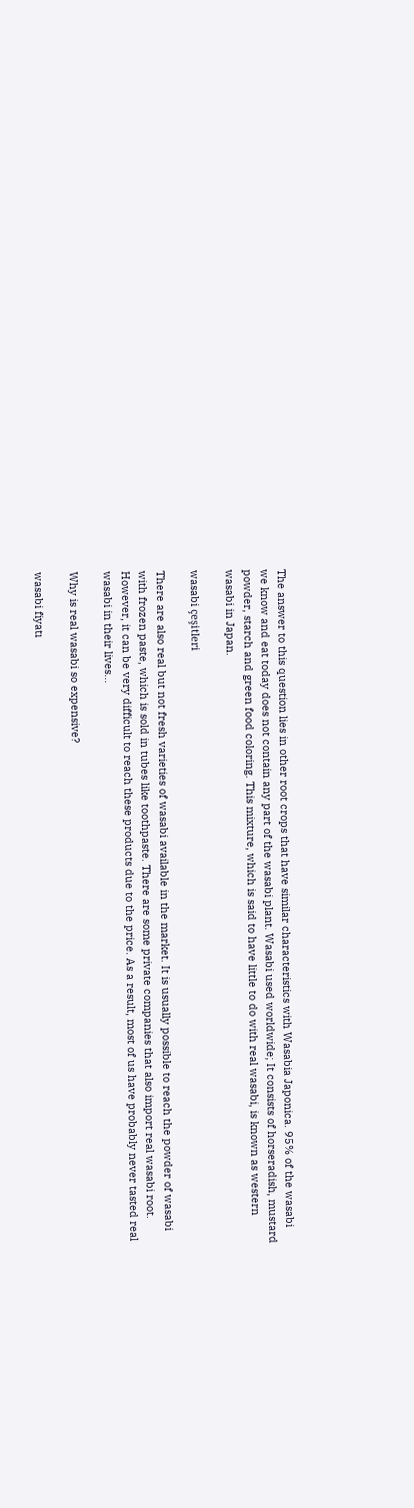The answer to this question lies in other root crops that have similar characteristics with Wasabia Japonica. 95% of the wasabi we know and eat today does not contain any part of the wasabi plant. Wasabi used worldwide; It consists of horseradish, mustard powder, starch and green food coloring. This mixture, which is said to have little to do with real wasabi, is known as western wasabi in Japan.

wasabi çeşitleri

There are also real but not fresh varieties of wasabi available in the market. It is usually possible to reach the powder of wasabi with frozen paste, which is sold in tubes like toothpaste. There are some private companies that also import real wasabi root. However, it can be very difficult to reach these products due to the price. As a result, most of us have probably never tasted real wasabi in their lives…

Why is real wasabi so expensive?

wasabi fiyatı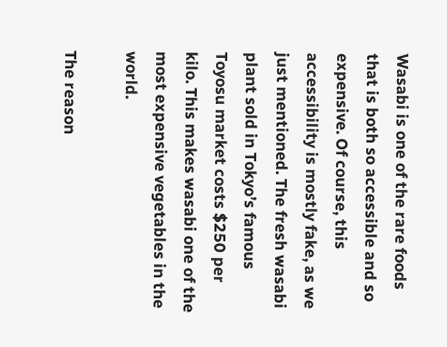Wasabi is one of the rare foods that is both so accessible and so expensive. Of course, this accessibility is mostly fake, as we just mentioned. The fresh wasabi plant sold in Tokyo’s famous Toyosu market costs $250 per kilo. This makes wasabi one of the most expensive vegetables in the world.

The reason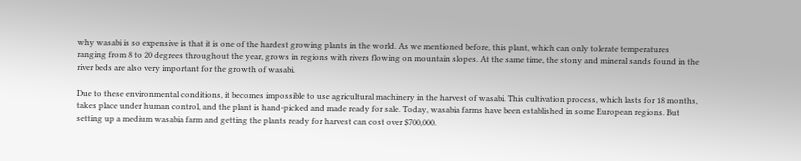why wasabi is so expensive is that it is one of the hardest growing plants in the world. As we mentioned before, this plant, which can only tolerate temperatures ranging from 8 to 20 degrees throughout the year, grows in regions with rivers flowing on mountain slopes. At the same time, the stony and mineral sands found in the river beds are also very important for the growth of wasabi.

Due to these environmental conditions, it becomes impossible to use agricultural machinery in the harvest of wasabi. This cultivation process, which lasts for 18 months, takes place under human control, and the plant is hand-picked and made ready for sale. Today, wasabia farms have been established in some European regions. But setting up a medium wasabia farm and getting the plants ready for harvest can cost over $700,000.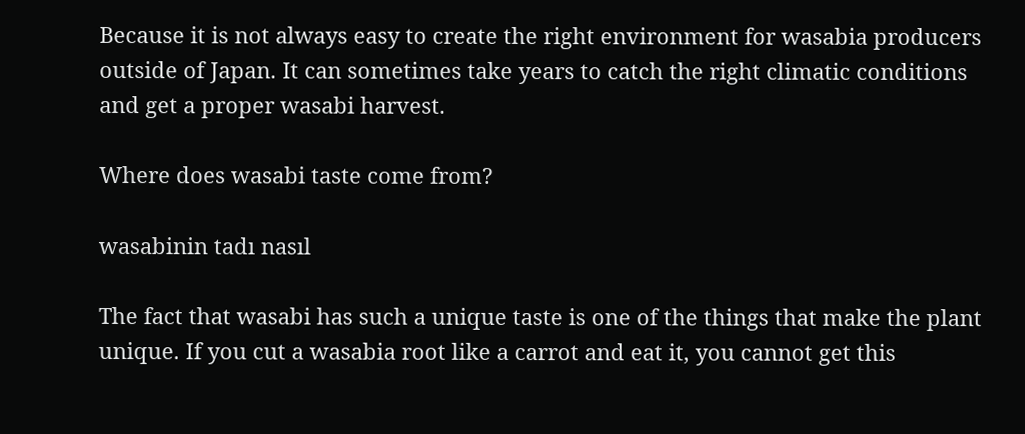Because it is not always easy to create the right environment for wasabia producers outside of Japan. It can sometimes take years to catch the right climatic conditions and get a proper wasabi harvest.

Where does wasabi taste come from?

wasabinin tadı nasıl

The fact that wasabi has such a unique taste is one of the things that make the plant unique. If you cut a wasabia root like a carrot and eat it, you cannot get this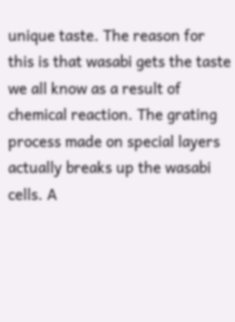unique taste. The reason for this is that wasabi gets the taste we all know as a result of chemical reaction. The grating process made on special layers actually breaks up the wasabi cells. A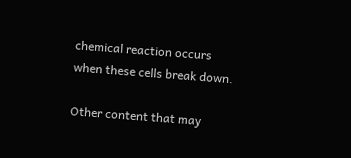chemical reaction occurs when these cells break down.

Other content that may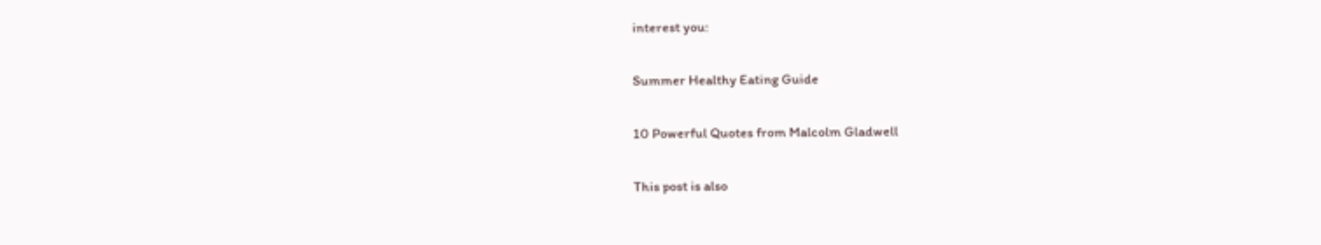interest you:

Summer Healthy Eating Guide

10 Powerful Quotes from Malcolm Gladwell

This post is also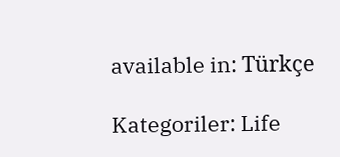available in: Türkçe

Kategoriler: Life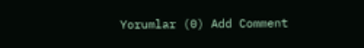Yorumlar (0) Add Comment